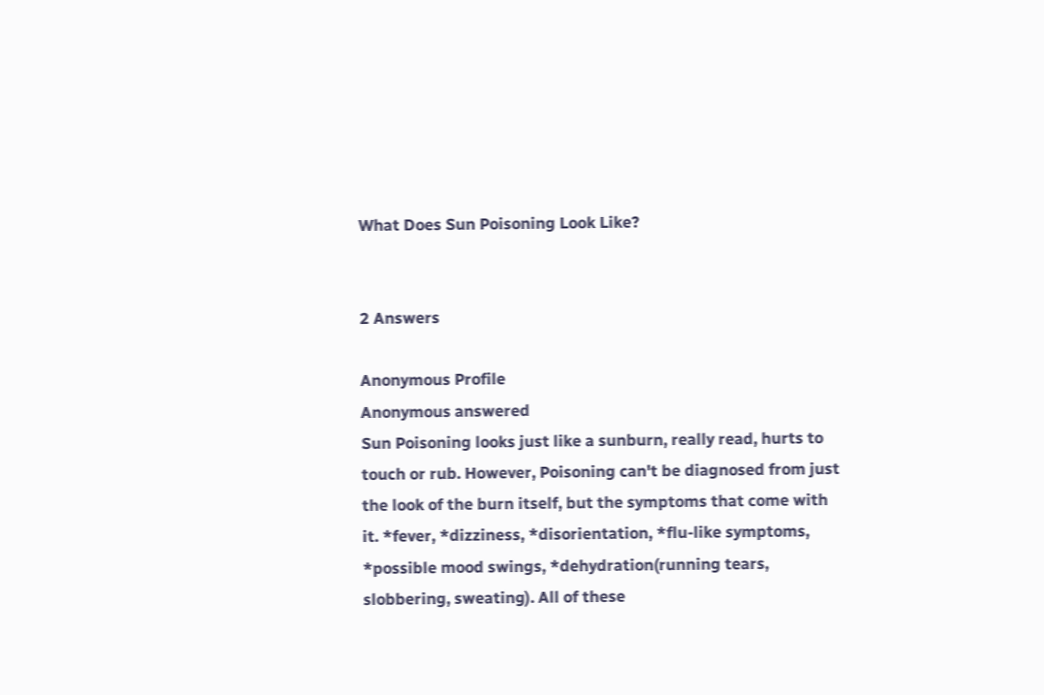What Does Sun Poisoning Look Like?


2 Answers

Anonymous Profile
Anonymous answered
Sun Poisoning looks just like a sunburn, really read, hurts to touch or rub. However, Poisoning can't be diagnosed from just the look of the burn itself, but the symptoms that come with it. *fever, *dizziness, *disorientation, *flu-like symptoms, *possible mood swings, *dehydration(running tears, slobbering, sweating). All of these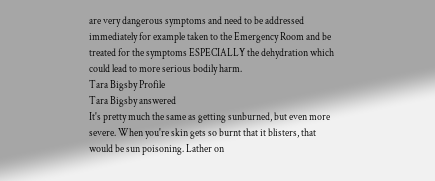are very dangerous symptoms and need to be addressed immediately for example taken to the Emergency Room and be treated for the symptoms ESPECIALLY the dehydration which could lead to more serious bodily harm.
Tara Bigsby Profile
Tara Bigsby answered
It's pretty much the same as getting sunburned, but even more severe. When you're skin gets so burnt that it blisters, that would be sun poisoning. Lather on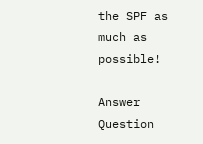the SPF as much as possible!

Answer Question